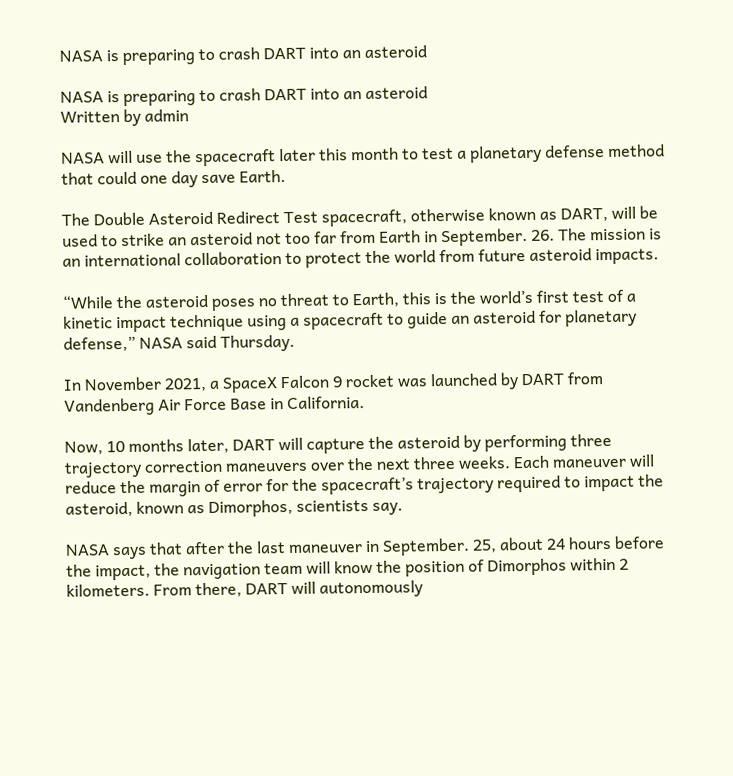NASA is preparing to crash DART into an asteroid

NASA is preparing to crash DART into an asteroid
Written by admin

NASA will use the spacecraft later this month to test a planetary defense method that could one day save Earth.

The Double Asteroid Redirect Test spacecraft, otherwise known as DART, will be used to strike an asteroid not too far from Earth in September. 26. The mission is an international collaboration to protect the world from future asteroid impacts.

“While the asteroid poses no threat to Earth, this is the world’s first test of a kinetic impact technique using a spacecraft to guide an asteroid for planetary defense,” NASA said Thursday.

In November 2021, a SpaceX Falcon 9 rocket was launched by DART from Vandenberg Air Force Base in California.

Now, 10 months later, DART will capture the asteroid by performing three trajectory correction maneuvers over the next three weeks. Each maneuver will reduce the margin of error for the spacecraft’s trajectory required to impact the asteroid, known as Dimorphos, scientists say.

NASA says that after the last maneuver in September. 25, about 24 hours before the impact, the navigation team will know the position of Dimorphos within 2 kilometers. From there, DART will autonomously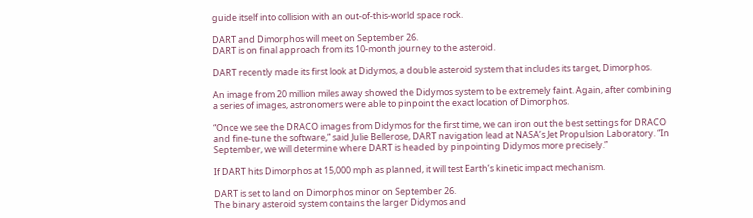guide itself into collision with an out-of-this-world space rock.

DART and Dimorphos will meet on September 26.
DART is on final approach from its 10-month journey to the asteroid.

DART recently made its first look at Didymos, a double asteroid system that includes its target, Dimorphos.

An image from 20 million miles away showed the Didymos system to be extremely faint. Again, after combining a series of images, astronomers were able to pinpoint the exact location of Dimorphos.

“Once we see the DRACO images from Didymos for the first time, we can iron out the best settings for DRACO and fine-tune the software,” said Julie Bellerose, DART navigation lead at NASA’s Jet Propulsion Laboratory. “In September, we will determine where DART is headed by pinpointing Didymos more precisely.”

If DART hits Dimorphos at 15,000 mph as planned, it will test Earth’s kinetic impact mechanism.

DART is set to land on Dimorphos minor on September 26.
The binary asteroid system contains the larger Didymos and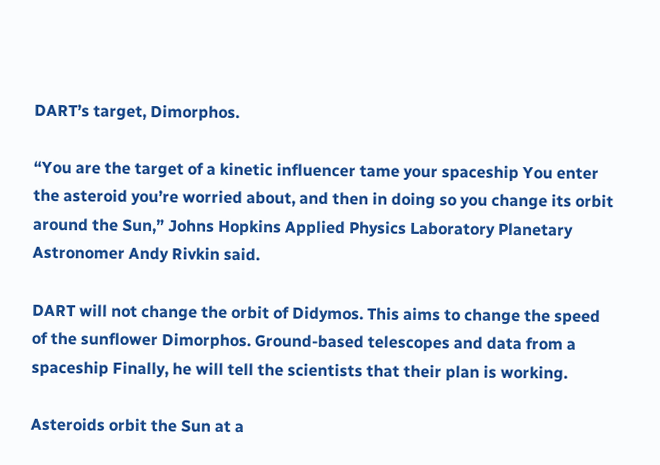DART’s target, Dimorphos.

“You are the target of a kinetic influencer tame your spaceship You enter the asteroid you’re worried about, and then in doing so you change its orbit around the Sun,” Johns Hopkins Applied Physics Laboratory Planetary Astronomer Andy Rivkin said.

DART will not change the orbit of Didymos. This aims to change the speed of the sunflower Dimorphos. Ground-based telescopes and data from a spaceship Finally, he will tell the scientists that their plan is working.

Asteroids orbit the Sun at a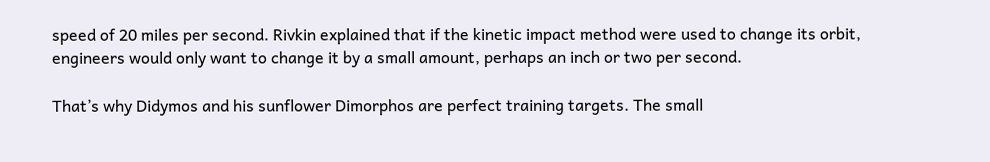speed of 20 miles per second. Rivkin explained that if the kinetic impact method were used to change its orbit, engineers would only want to change it by a small amount, perhaps an inch or two per second.

That’s why Didymos and his sunflower Dimorphos are perfect training targets. The small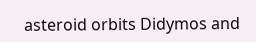asteroid orbits Didymos and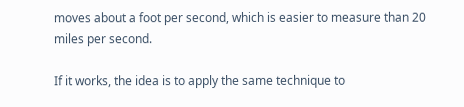moves about a foot per second, which is easier to measure than 20 miles per second.

If it works, the idea is to apply the same technique to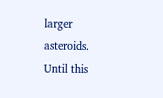larger asteroids. Until this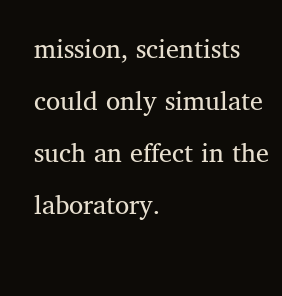mission, scientists could only simulate such an effect in the laboratory.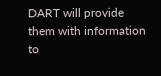DART will provide them with information to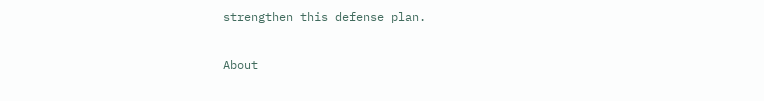strengthen this defense plan.

About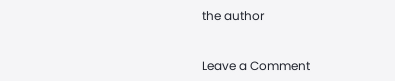the author


Leave a Comment